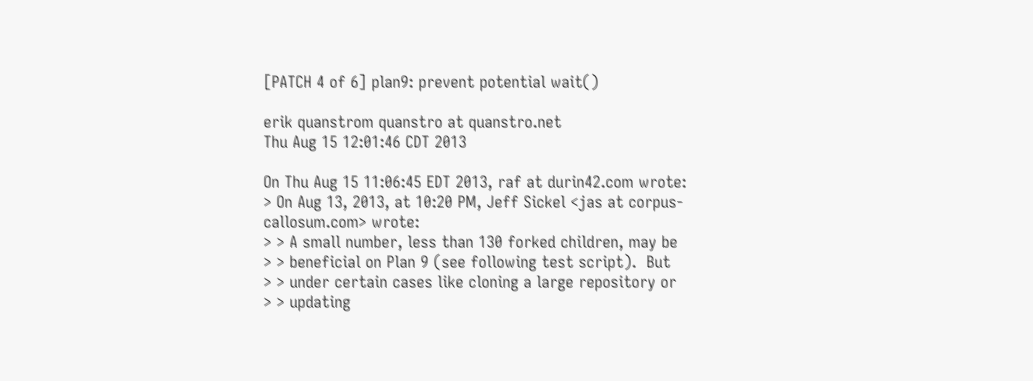[PATCH 4 of 6] plan9: prevent potential wait()

erik quanstrom quanstro at quanstro.net
Thu Aug 15 12:01:46 CDT 2013

On Thu Aug 15 11:06:45 EDT 2013, raf at durin42.com wrote:
> On Aug 13, 2013, at 10:20 PM, Jeff Sickel <jas at corpus-callosum.com> wrote:
> > A small number, less than 130 forked children, may be
> > beneficial on Plan 9 (see following test script).  But
> > under certain cases like cloning a large repository or
> > updating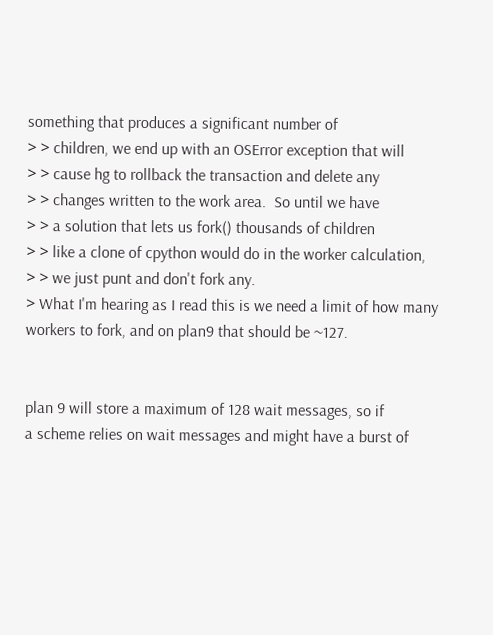something that produces a significant number of
> > children, we end up with an OSError exception that will
> > cause hg to rollback the transaction and delete any
> > changes written to the work area.  So until we have
> > a solution that lets us fork() thousands of children
> > like a clone of cpython would do in the worker calculation,
> > we just punt and don't fork any.
> What I'm hearing as I read this is we need a limit of how many workers to fork, and on plan9 that should be ~127.


plan 9 will store a maximum of 128 wait messages, so if
a scheme relies on wait messages and might have a burst of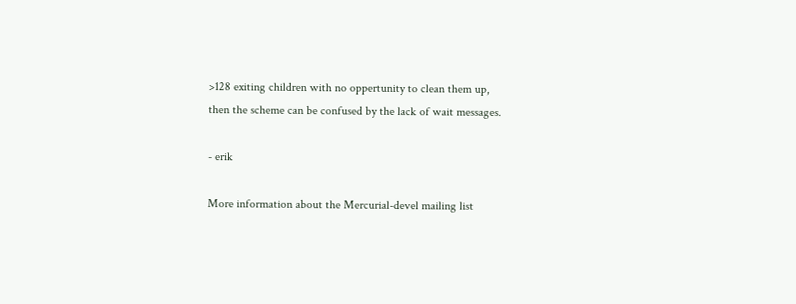>128 exiting children with no oppertunity to clean them up,
then the scheme can be confused by the lack of wait messages.

- erik

More information about the Mercurial-devel mailing list